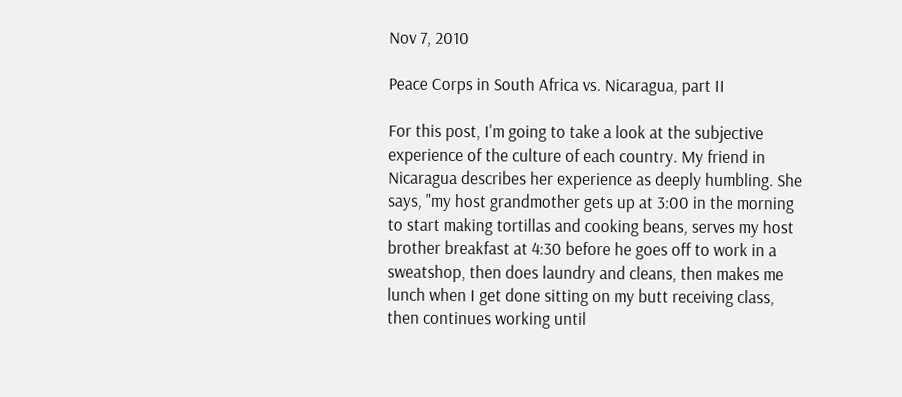Nov 7, 2010

Peace Corps in South Africa vs. Nicaragua, part II

For this post, I'm going to take a look at the subjective experience of the culture of each country. My friend in Nicaragua describes her experience as deeply humbling. She says, "my host grandmother gets up at 3:00 in the morning to start making tortillas and cooking beans, serves my host brother breakfast at 4:30 before he goes off to work in a sweatshop, then does laundry and cleans, then makes me lunch when I get done sitting on my butt receiving class, then continues working until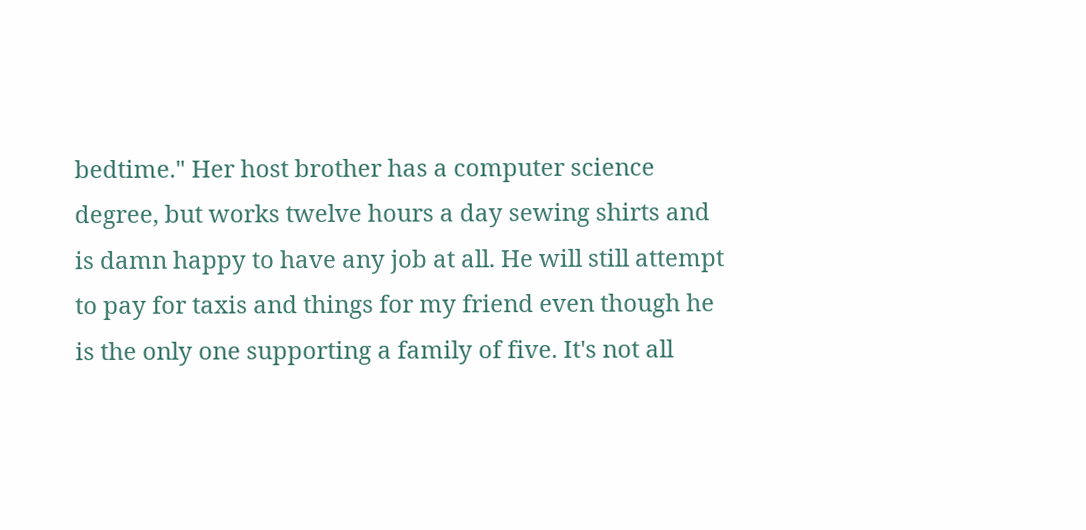bedtime." Her host brother has a computer science degree, but works twelve hours a day sewing shirts and is damn happy to have any job at all. He will still attempt to pay for taxis and things for my friend even though he is the only one supporting a family of five. It's not all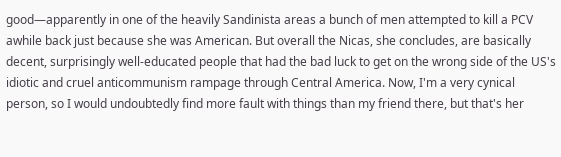good—apparently in one of the heavily Sandinista areas a bunch of men attempted to kill a PCV awhile back just because she was American. But overall the Nicas, she concludes, are basically decent, surprisingly well-educated people that had the bad luck to get on the wrong side of the US's idiotic and cruel anticommunism rampage through Central America. Now, I'm a very cynical person, so I would undoubtedly find more fault with things than my friend there, but that's her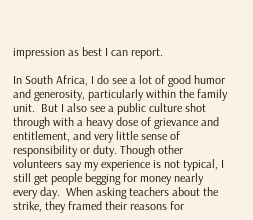impression as best I can report.

In South Africa, I do see a lot of good humor and generosity, particularly within the family unit.  But I also see a public culture shot through with a heavy dose of grievance and entitlement, and very little sense of responsibility or duty. Though other volunteers say my experience is not typical, I still get people begging for money nearly every day.  When asking teachers about the strike, they framed their reasons for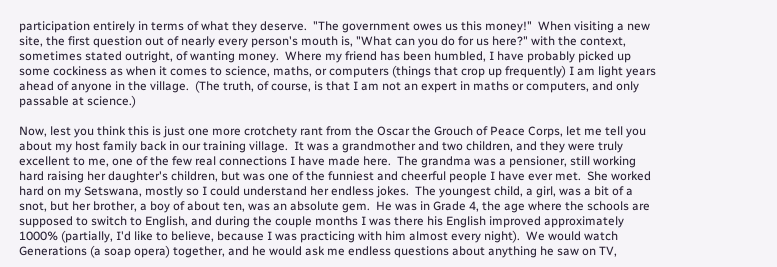participation entirely in terms of what they deserve.  "The government owes us this money!"  When visiting a new site, the first question out of nearly every person's mouth is, "What can you do for us here?" with the context, sometimes stated outright, of wanting money.  Where my friend has been humbled, I have probably picked up some cockiness as when it comes to science, maths, or computers (things that crop up frequently) I am light years ahead of anyone in the village.  (The truth, of course, is that I am not an expert in maths or computers, and only passable at science.)

Now, lest you think this is just one more crotchety rant from the Oscar the Grouch of Peace Corps, let me tell you about my host family back in our training village.  It was a grandmother and two children, and they were truly excellent to me, one of the few real connections I have made here.  The grandma was a pensioner, still working hard raising her daughter's children, but was one of the funniest and cheerful people I have ever met.  She worked hard on my Setswana, mostly so I could understand her endless jokes.  The youngest child, a girl, was a bit of a snot, but her brother, a boy of about ten, was an absolute gem.  He was in Grade 4, the age where the schools are supposed to switch to English, and during the couple months I was there his English improved approximately 1000% (partially, I'd like to believe, because I was practicing with him almost every night).  We would watch Generations (a soap opera) together, and he would ask me endless questions about anything he saw on TV,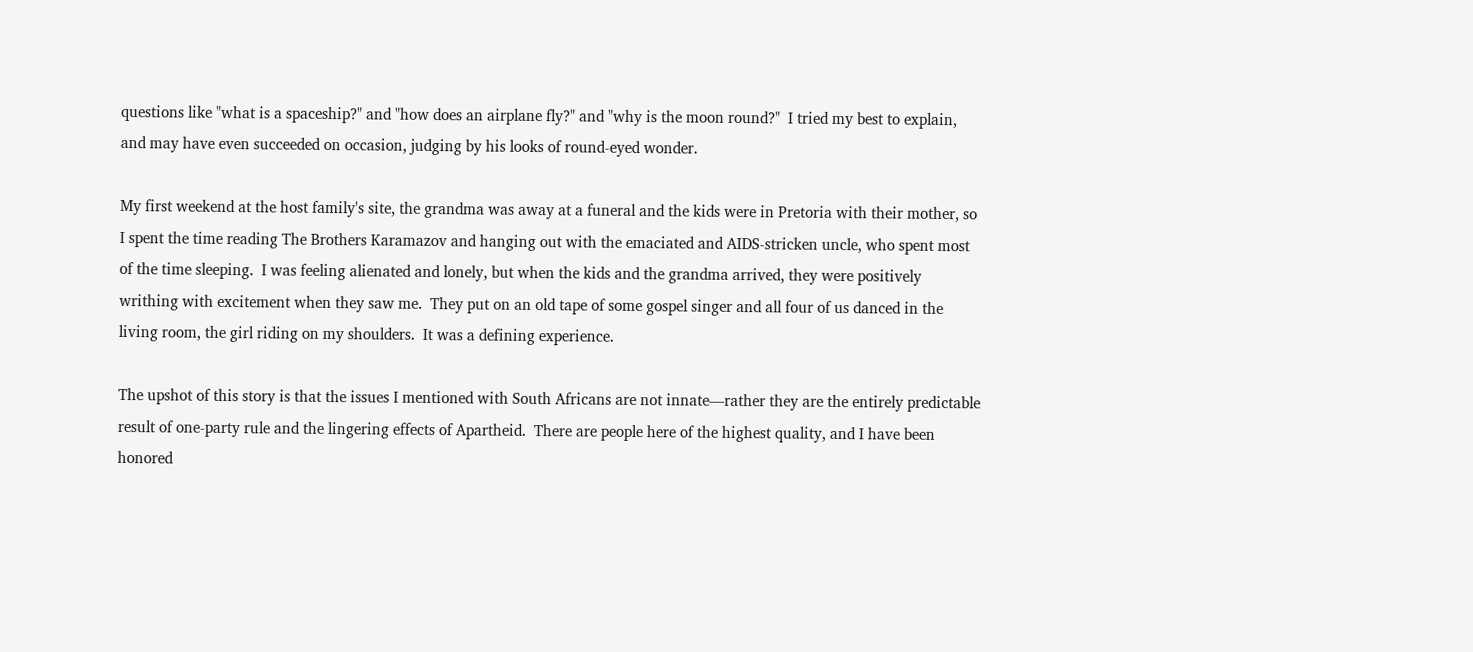questions like "what is a spaceship?" and "how does an airplane fly?" and "why is the moon round?"  I tried my best to explain, and may have even succeeded on occasion, judging by his looks of round-eyed wonder.

My first weekend at the host family's site, the grandma was away at a funeral and the kids were in Pretoria with their mother, so I spent the time reading The Brothers Karamazov and hanging out with the emaciated and AIDS-stricken uncle, who spent most of the time sleeping.  I was feeling alienated and lonely, but when the kids and the grandma arrived, they were positively writhing with excitement when they saw me.  They put on an old tape of some gospel singer and all four of us danced in the living room, the girl riding on my shoulders.  It was a defining experience.

The upshot of this story is that the issues I mentioned with South Africans are not innate—rather they are the entirely predictable result of one-party rule and the lingering effects of Apartheid.  There are people here of the highest quality, and I have been honored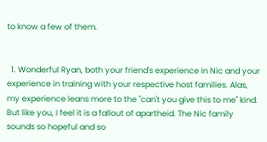to know a few of them.


  1. Wonderful Ryan, both your friend's experience in Nic and your experience in training with your respective host families. Alas, my experience leans more to the "can't you give this to me" kind. But like you, I feel it is a fallout of apartheid. The Nic family sounds so hopeful and so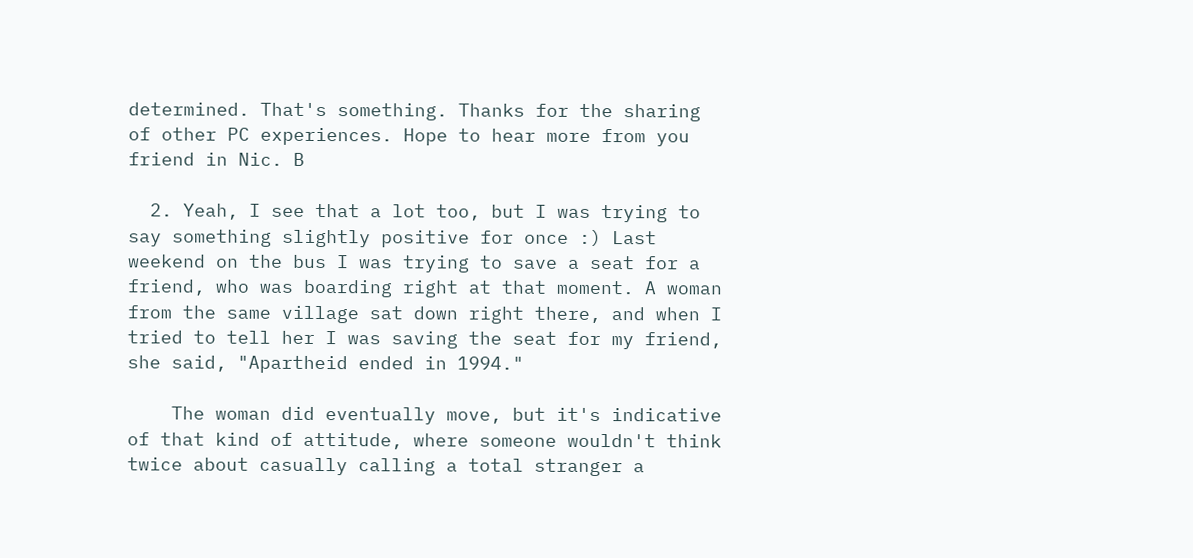determined. That's something. Thanks for the sharing of other PC experiences. Hope to hear more from you friend in Nic. B

  2. Yeah, I see that a lot too, but I was trying to say something slightly positive for once :) Last weekend on the bus I was trying to save a seat for a friend, who was boarding right at that moment. A woman from the same village sat down right there, and when I tried to tell her I was saving the seat for my friend, she said, "Apartheid ended in 1994."

    The woman did eventually move, but it's indicative of that kind of attitude, where someone wouldn't think twice about casually calling a total stranger a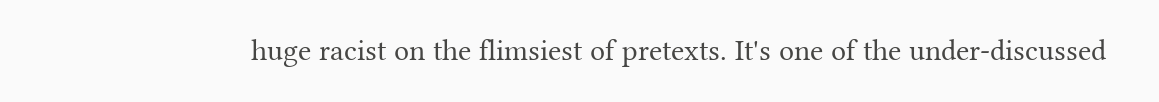huge racist on the flimsiest of pretexts. It's one of the under-discussed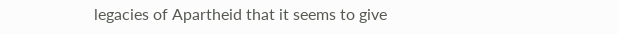legacies of Apartheid that it seems to give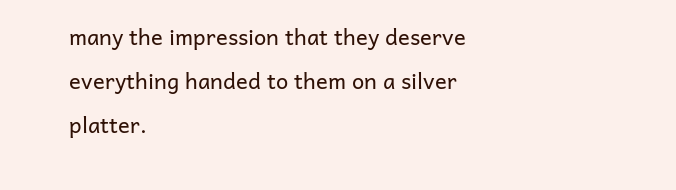many the impression that they deserve everything handed to them on a silver platter.